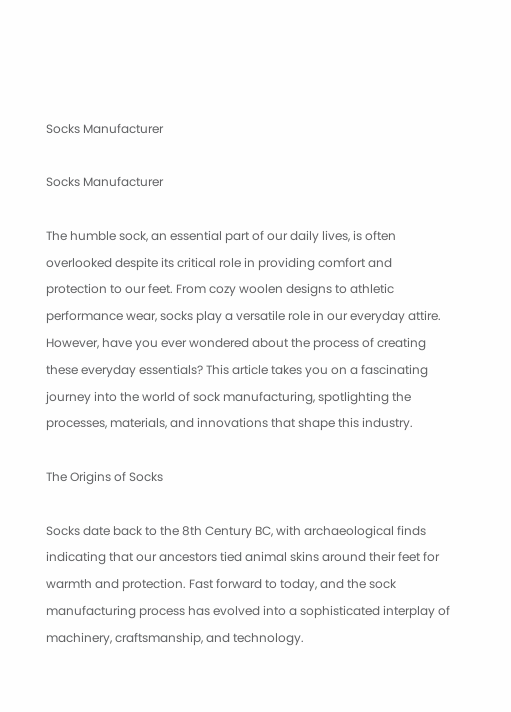Socks Manufacturer

Socks Manufacturer

The humble sock, an essential part of our daily lives, is often overlooked despite its critical role in providing comfort and protection to our feet. From cozy woolen designs to athletic performance wear, socks play a versatile role in our everyday attire. However, have you ever wondered about the process of creating these everyday essentials? This article takes you on a fascinating journey into the world of sock manufacturing, spotlighting the processes, materials, and innovations that shape this industry.

The Origins of Socks

Socks date back to the 8th Century BC, with archaeological finds indicating that our ancestors tied animal skins around their feet for warmth and protection. Fast forward to today, and the sock manufacturing process has evolved into a sophisticated interplay of machinery, craftsmanship, and technology.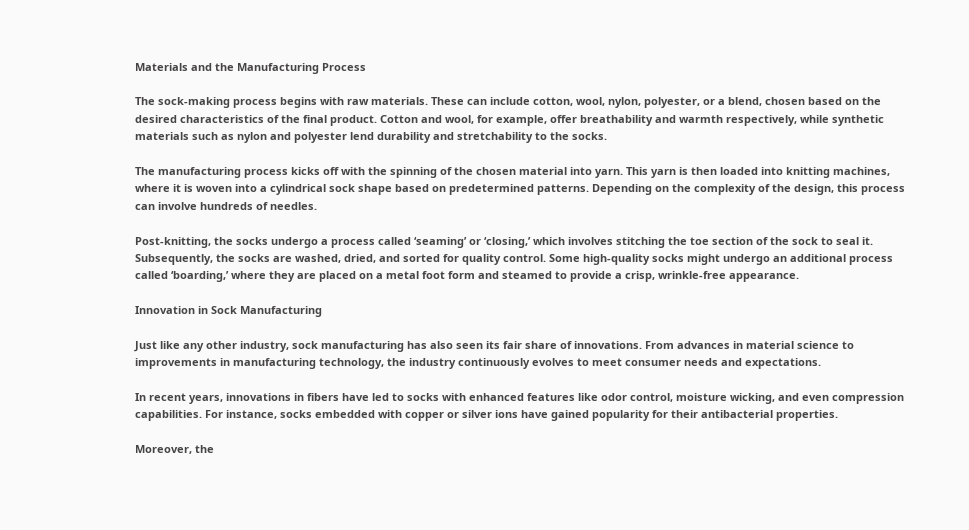Materials and the Manufacturing Process

The sock-making process begins with raw materials. These can include cotton, wool, nylon, polyester, or a blend, chosen based on the desired characteristics of the final product. Cotton and wool, for example, offer breathability and warmth respectively, while synthetic materials such as nylon and polyester lend durability and stretchability to the socks.

The manufacturing process kicks off with the spinning of the chosen material into yarn. This yarn is then loaded into knitting machines, where it is woven into a cylindrical sock shape based on predetermined patterns. Depending on the complexity of the design, this process can involve hundreds of needles.

Post-knitting, the socks undergo a process called ‘seaming’ or ‘closing,’ which involves stitching the toe section of the sock to seal it. Subsequently, the socks are washed, dried, and sorted for quality control. Some high-quality socks might undergo an additional process called ‘boarding,’ where they are placed on a metal foot form and steamed to provide a crisp, wrinkle-free appearance.

Innovation in Sock Manufacturing

Just like any other industry, sock manufacturing has also seen its fair share of innovations. From advances in material science to improvements in manufacturing technology, the industry continuously evolves to meet consumer needs and expectations.

In recent years, innovations in fibers have led to socks with enhanced features like odor control, moisture wicking, and even compression capabilities. For instance, socks embedded with copper or silver ions have gained popularity for their antibacterial properties.

Moreover, the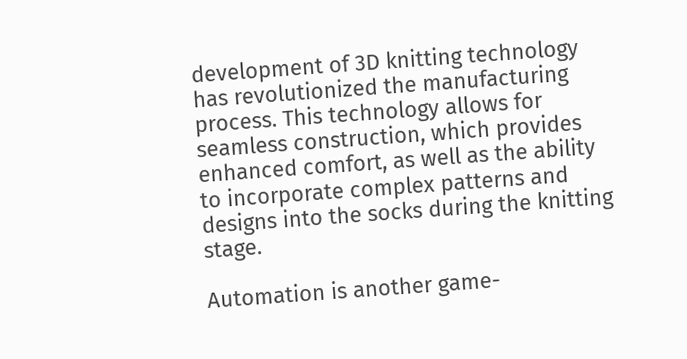development of 3D knitting technology has revolutionized the manufacturing process. This technology allows for seamless construction, which provides enhanced comfort, as well as the ability to incorporate complex patterns and designs into the socks during the knitting stage.

Automation is another game-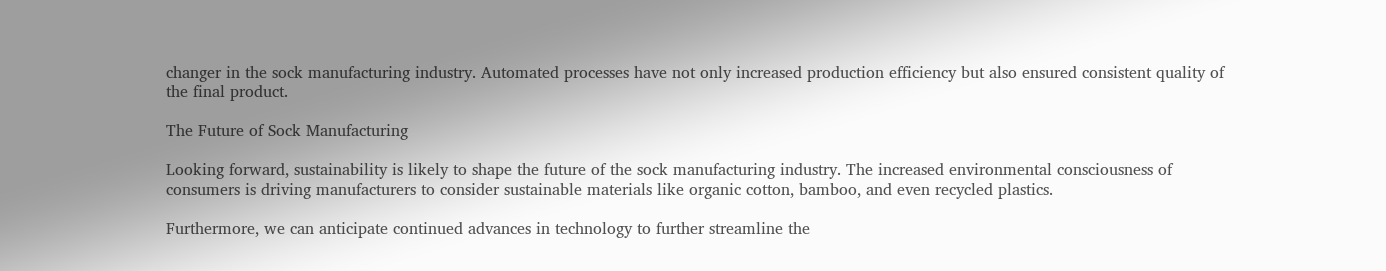changer in the sock manufacturing industry. Automated processes have not only increased production efficiency but also ensured consistent quality of the final product.

The Future of Sock Manufacturing

Looking forward, sustainability is likely to shape the future of the sock manufacturing industry. The increased environmental consciousness of consumers is driving manufacturers to consider sustainable materials like organic cotton, bamboo, and even recycled plastics.

Furthermore, we can anticipate continued advances in technology to further streamline the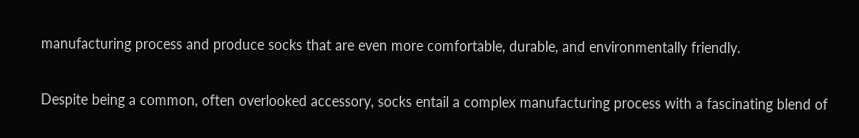manufacturing process and produce socks that are even more comfortable, durable, and environmentally friendly.


Despite being a common, often overlooked accessory, socks entail a complex manufacturing process with a fascinating blend of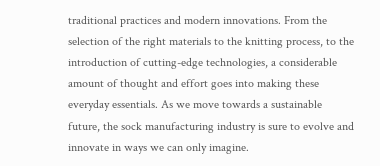traditional practices and modern innovations. From the selection of the right materials to the knitting process, to the introduction of cutting-edge technologies, a considerable amount of thought and effort goes into making these everyday essentials. As we move towards a sustainable future, the sock manufacturing industry is sure to evolve and innovate in ways we can only imagine.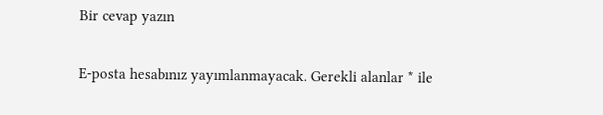Bir cevap yazın

E-posta hesabınız yayımlanmayacak. Gerekli alanlar * ile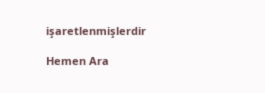işaretlenmişlerdir

Hemen Ara